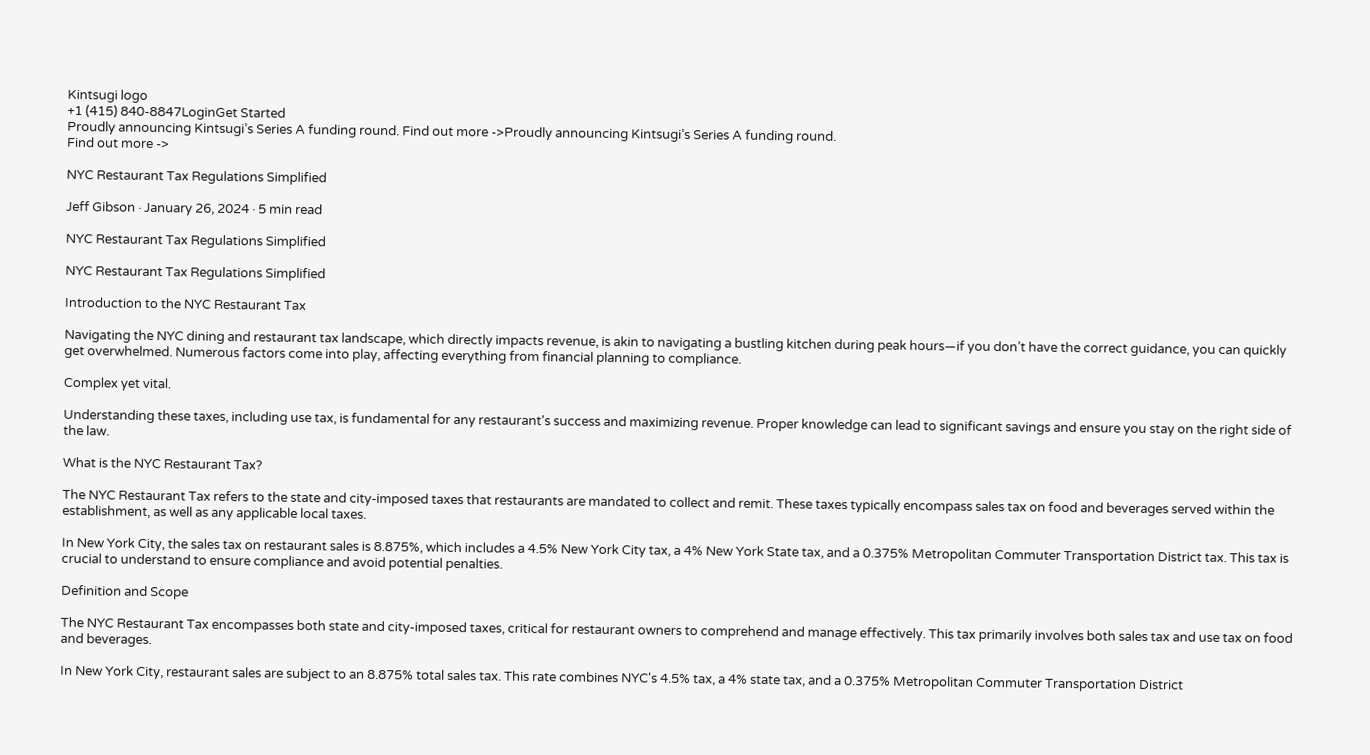Kintsugi logo
+1 (415) 840-8847LoginGet Started
Proudly announcing Kintsugi’s Series A funding round. Find out more ->Proudly announcing Kintsugi’s Series A funding round.
Find out more ->

NYC Restaurant Tax Regulations Simplified

Jeff Gibson · January 26, 2024 · 5 min read

NYC Restaurant Tax Regulations Simplified

NYC Restaurant Tax Regulations Simplified

Introduction to the NYC Restaurant Tax

Navigating the NYC dining and restaurant tax landscape, which directly impacts revenue, is akin to navigating a bustling kitchen during peak hours—if you don’t have the correct guidance, you can quickly get overwhelmed. Numerous factors come into play, affecting everything from financial planning to compliance.

Complex yet vital.

Understanding these taxes, including use tax, is fundamental for any restaurant's success and maximizing revenue. Proper knowledge can lead to significant savings and ensure you stay on the right side of the law.

What is the NYC Restaurant Tax?

The NYC Restaurant Tax refers to the state and city-imposed taxes that restaurants are mandated to collect and remit. These taxes typically encompass sales tax on food and beverages served within the establishment, as well as any applicable local taxes.

In New York City, the sales tax on restaurant sales is 8.875%, which includes a 4.5% New York City tax, a 4% New York State tax, and a 0.375% Metropolitan Commuter Transportation District tax. This tax is crucial to understand to ensure compliance and avoid potential penalties.

Definition and Scope

The NYC Restaurant Tax encompasses both state and city-imposed taxes, critical for restaurant owners to comprehend and manage effectively. This tax primarily involves both sales tax and use tax on food and beverages.

In New York City, restaurant sales are subject to an 8.875% total sales tax. This rate combines NYC's 4.5% tax, a 4% state tax, and a 0.375% Metropolitan Commuter Transportation District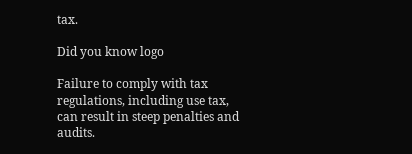tax.

Did you know logo

Failure to comply with tax regulations, including use tax, can result in steep penalties and audits.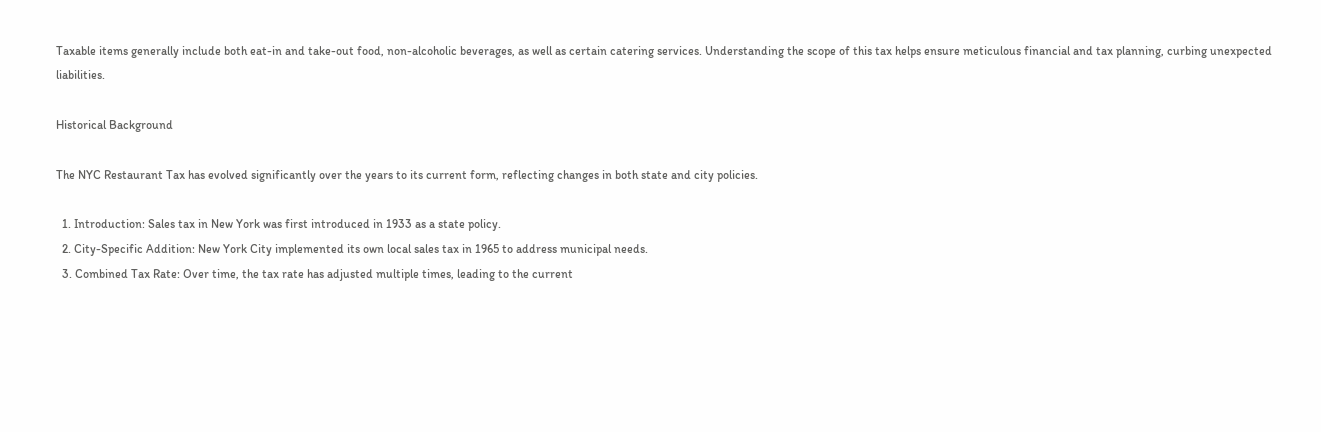Taxable items generally include both eat-in and take-out food, non-alcoholic beverages, as well as certain catering services. Understanding the scope of this tax helps ensure meticulous financial and tax planning, curbing unexpected liabilities.

Historical Background

The NYC Restaurant Tax has evolved significantly over the years to its current form, reflecting changes in both state and city policies.

  1. Introduction: Sales tax in New York was first introduced in 1933 as a state policy.
  2. City-Specific Addition: New York City implemented its own local sales tax in 1965 to address municipal needs.
  3. Combined Tax Rate: Over time, the tax rate has adjusted multiple times, leading to the current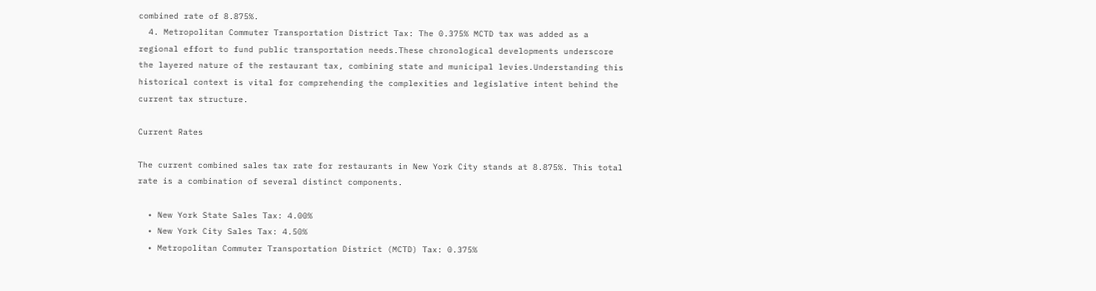combined rate of 8.875%.
  4. Metropolitan Commuter Transportation District Tax: The 0.375% MCTD tax was added as a regional effort to fund public transportation needs.These chronological developments underscore the layered nature of the restaurant tax, combining state and municipal levies.Understanding this historical context is vital for comprehending the complexities and legislative intent behind the current tax structure.

Current Rates

The current combined sales tax rate for restaurants in New York City stands at 8.875%. This total rate is a combination of several distinct components.

  • New York State Sales Tax: 4.00%
  • New York City Sales Tax: 4.50%
  • Metropolitan Commuter Transportation District (MCTD) Tax: 0.375%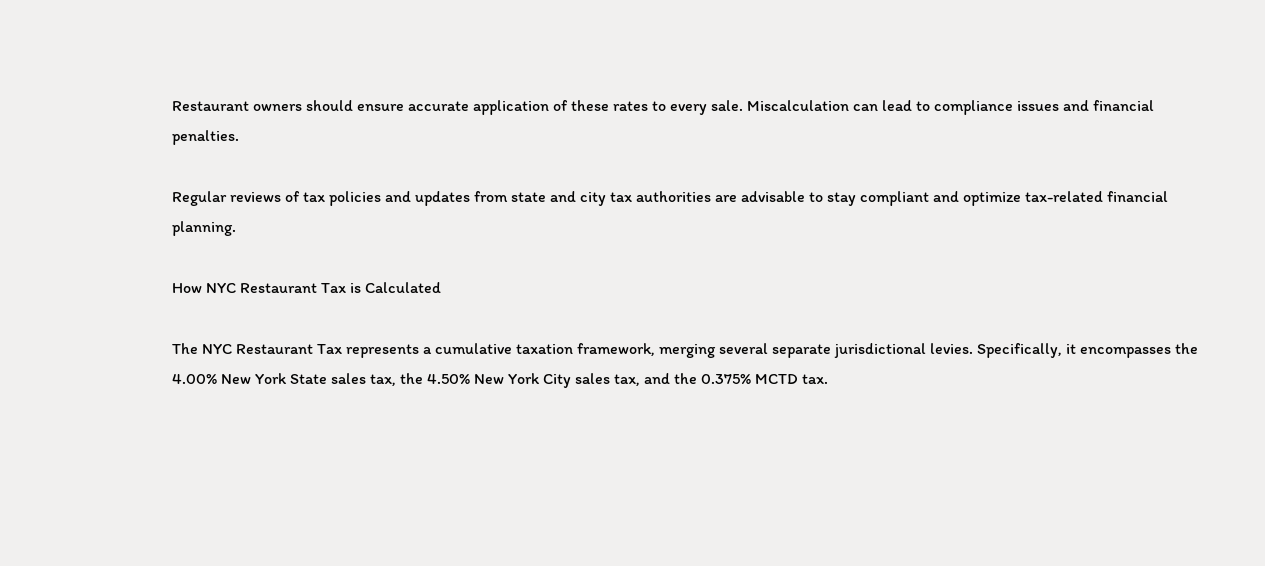Restaurant owners should ensure accurate application of these rates to every sale. Miscalculation can lead to compliance issues and financial penalties.

Regular reviews of tax policies and updates from state and city tax authorities are advisable to stay compliant and optimize tax-related financial planning.

How NYC Restaurant Tax is Calculated

The NYC Restaurant Tax represents a cumulative taxation framework, merging several separate jurisdictional levies. Specifically, it encompasses the 4.00% New York State sales tax, the 4.50% New York City sales tax, and the 0.375% MCTD tax.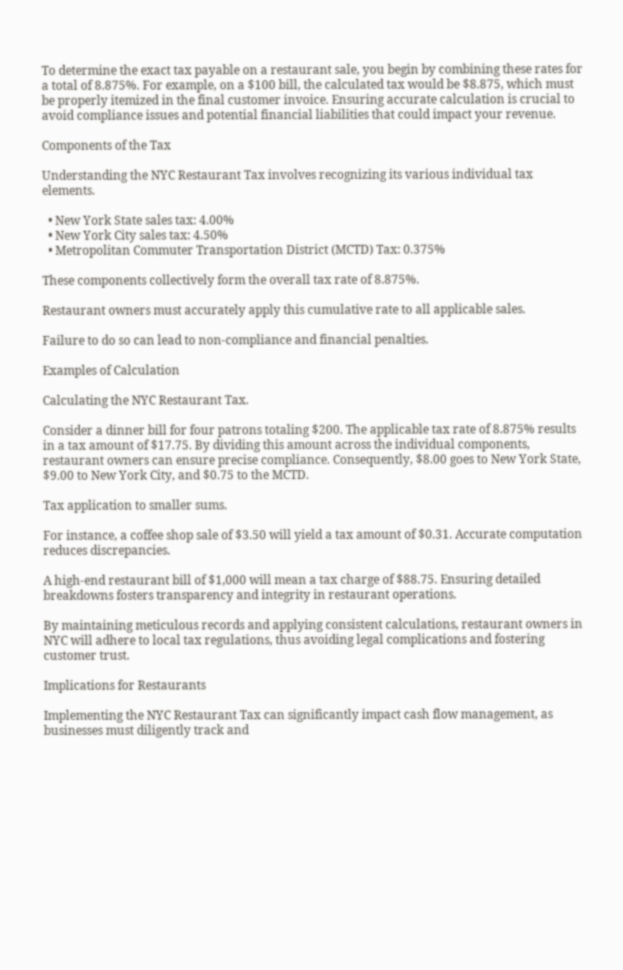To determine the exact tax payable on a restaurant sale, you begin by combining these rates for a total of 8.875%. For example, on a $100 bill, the calculated tax would be $8.875, which must be properly itemized in the final customer invoice. Ensuring accurate calculation is crucial to avoid compliance issues and potential financial liabilities that could impact your revenue.

Components of the Tax

Understanding the NYC Restaurant Tax involves recognizing its various individual tax elements.

  • New York State sales tax: 4.00%
  • New York City sales tax: 4.50%
  • Metropolitan Commuter Transportation District (MCTD) Tax: 0.375%

These components collectively form the overall tax rate of 8.875%.

Restaurant owners must accurately apply this cumulative rate to all applicable sales.

Failure to do so can lead to non-compliance and financial penalties.

Examples of Calculation

Calculating the NYC Restaurant Tax.

Consider a dinner bill for four patrons totaling $200. The applicable tax rate of 8.875% results in a tax amount of $17.75. By dividing this amount across the individual components, restaurant owners can ensure precise compliance. Consequently, $8.00 goes to New York State, $9.00 to New York City, and $0.75 to the MCTD.

Tax application to smaller sums.

For instance, a coffee shop sale of $3.50 will yield a tax amount of $0.31. Accurate computation reduces discrepancies.

A high-end restaurant bill of $1,000 will mean a tax charge of $88.75. Ensuring detailed breakdowns fosters transparency and integrity in restaurant operations.

By maintaining meticulous records and applying consistent calculations, restaurant owners in NYC will adhere to local tax regulations, thus avoiding legal complications and fostering customer trust.

Implications for Restaurants

Implementing the NYC Restaurant Tax can significantly impact cash flow management, as businesses must diligently track and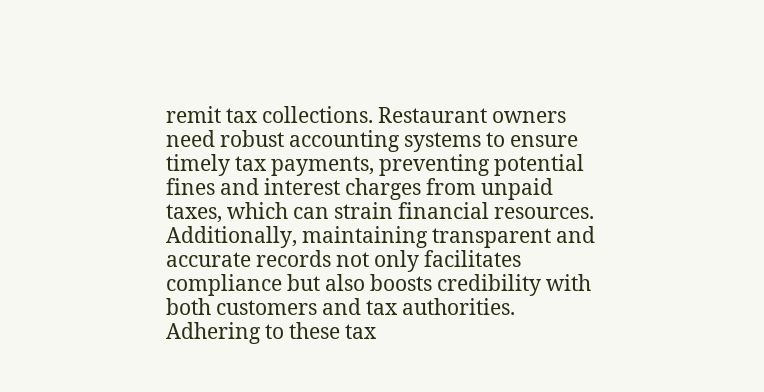remit tax collections. Restaurant owners need robust accounting systems to ensure timely tax payments, preventing potential fines and interest charges from unpaid taxes, which can strain financial resources. Additionally, maintaining transparent and accurate records not only facilitates compliance but also boosts credibility with both customers and tax authorities. Adhering to these tax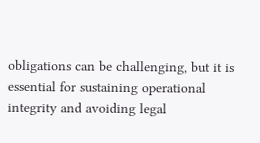obligations can be challenging, but it is essential for sustaining operational integrity and avoiding legal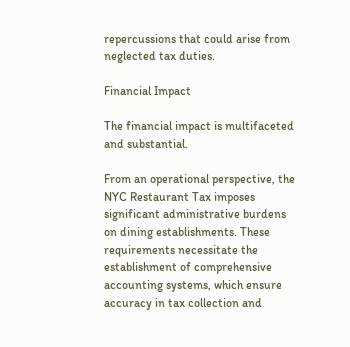repercussions that could arise from neglected tax duties.

Financial Impact

The financial impact is multifaceted and substantial.

From an operational perspective, the NYC Restaurant Tax imposes significant administrative burdens on dining establishments. These requirements necessitate the establishment of comprehensive accounting systems, which ensure accuracy in tax collection and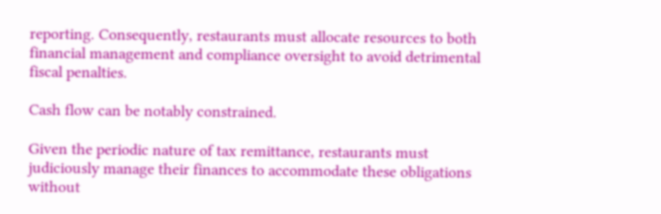reporting. Consequently, restaurants must allocate resources to both financial management and compliance oversight to avoid detrimental fiscal penalties.

Cash flow can be notably constrained.

Given the periodic nature of tax remittance, restaurants must judiciously manage their finances to accommodate these obligations without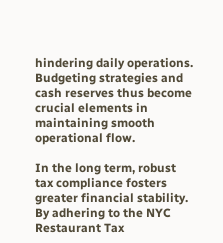hindering daily operations. Budgeting strategies and cash reserves thus become crucial elements in maintaining smooth operational flow.

In the long term, robust tax compliance fosters greater financial stability. By adhering to the NYC Restaurant Tax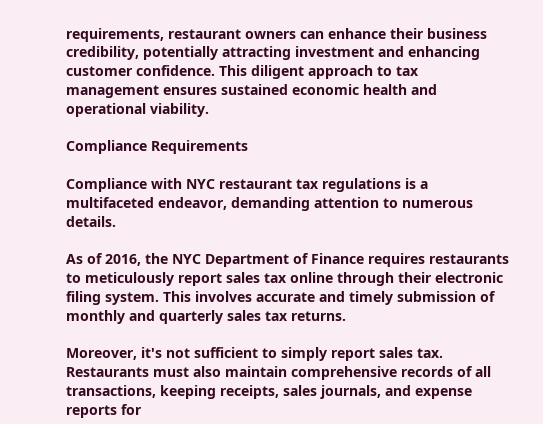requirements, restaurant owners can enhance their business credibility, potentially attracting investment and enhancing customer confidence. This diligent approach to tax management ensures sustained economic health and operational viability.

Compliance Requirements

Compliance with NYC restaurant tax regulations is a multifaceted endeavor, demanding attention to numerous details.

As of 2016, the NYC Department of Finance requires restaurants to meticulously report sales tax online through their electronic filing system. This involves accurate and timely submission of monthly and quarterly sales tax returns.

Moreover, it's not sufficient to simply report sales tax. Restaurants must also maintain comprehensive records of all transactions, keeping receipts, sales journals, and expense reports for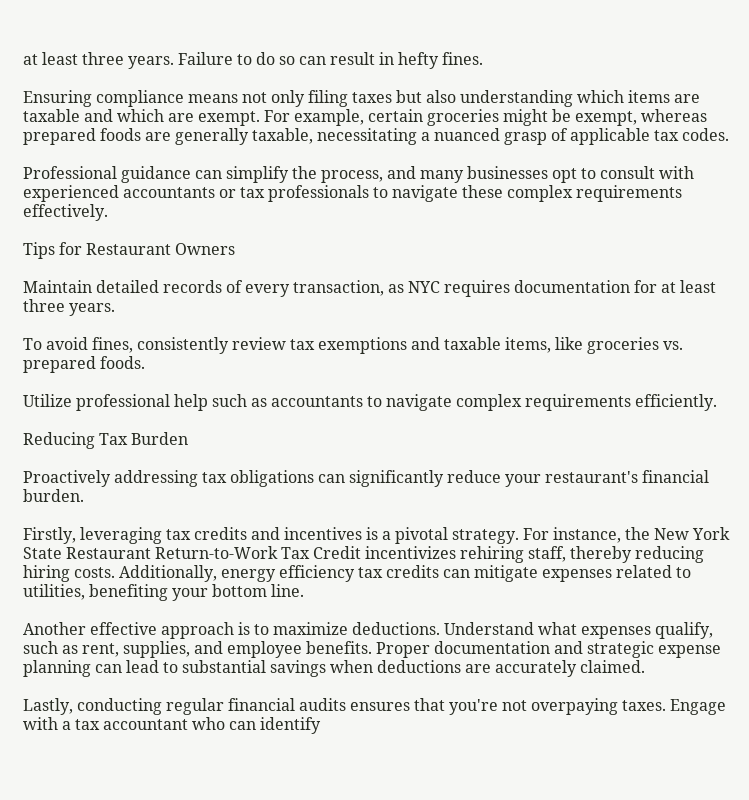at least three years. Failure to do so can result in hefty fines.

Ensuring compliance means not only filing taxes but also understanding which items are taxable and which are exempt. For example, certain groceries might be exempt, whereas prepared foods are generally taxable, necessitating a nuanced grasp of applicable tax codes.

Professional guidance can simplify the process, and many businesses opt to consult with experienced accountants or tax professionals to navigate these complex requirements effectively.

Tips for Restaurant Owners

Maintain detailed records of every transaction, as NYC requires documentation for at least three years.

To avoid fines, consistently review tax exemptions and taxable items, like groceries vs. prepared foods.

Utilize professional help such as accountants to navigate complex requirements efficiently.

Reducing Tax Burden

Proactively addressing tax obligations can significantly reduce your restaurant's financial burden.

Firstly, leveraging tax credits and incentives is a pivotal strategy. For instance, the New York State Restaurant Return-to-Work Tax Credit incentivizes rehiring staff, thereby reducing hiring costs. Additionally, energy efficiency tax credits can mitigate expenses related to utilities, benefiting your bottom line.

Another effective approach is to maximize deductions. Understand what expenses qualify, such as rent, supplies, and employee benefits. Proper documentation and strategic expense planning can lead to substantial savings when deductions are accurately claimed.

Lastly, conducting regular financial audits ensures that you're not overpaying taxes. Engage with a tax accountant who can identify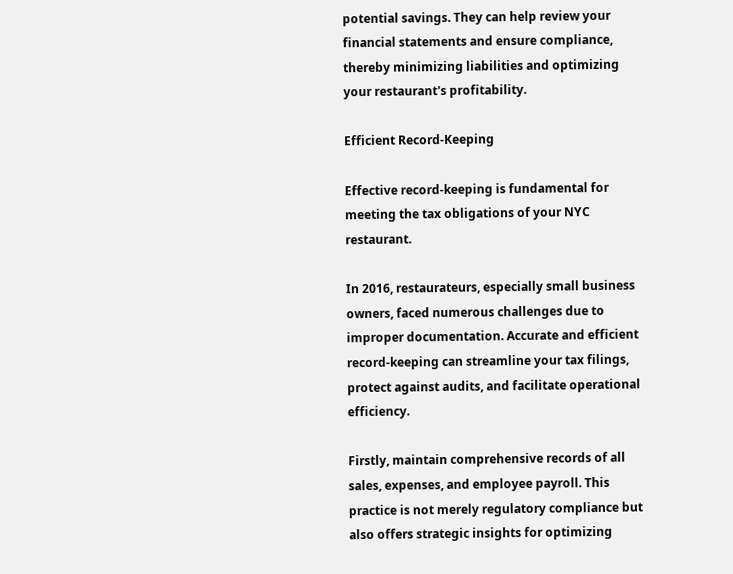potential savings. They can help review your financial statements and ensure compliance, thereby minimizing liabilities and optimizing your restaurant's profitability.

Efficient Record-Keeping

Effective record-keeping is fundamental for meeting the tax obligations of your NYC restaurant.

In 2016, restaurateurs, especially small business owners, faced numerous challenges due to improper documentation. Accurate and efficient record-keeping can streamline your tax filings, protect against audits, and facilitate operational efficiency.

Firstly, maintain comprehensive records of all sales, expenses, and employee payroll. This practice is not merely regulatory compliance but also offers strategic insights for optimizing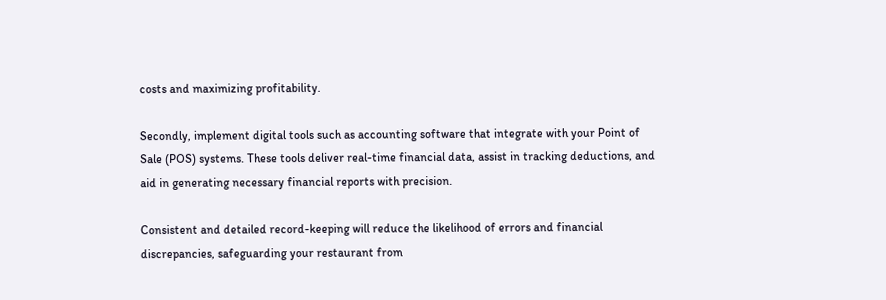costs and maximizing profitability.

Secondly, implement digital tools such as accounting software that integrate with your Point of Sale (POS) systems. These tools deliver real-time financial data, assist in tracking deductions, and aid in generating necessary financial reports with precision.

Consistent and detailed record-keeping will reduce the likelihood of errors and financial discrepancies, safeguarding your restaurant from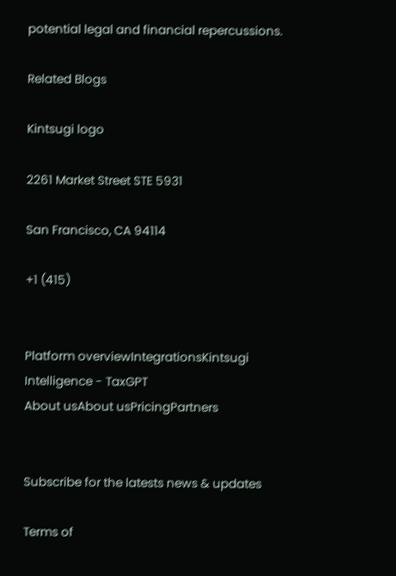potential legal and financial repercussions.

Related Blogs

Kintsugi logo

2261 Market Street STE 5931

San Francisco, CA 94114

+1 (415)


Platform overviewIntegrationsKintsugi Intelligence - TaxGPT
About usAbout usPricingPartners


Subscribe for the latests news & updates

Terms of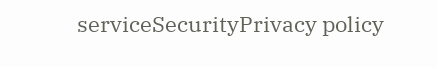serviceSecurityPrivacy policy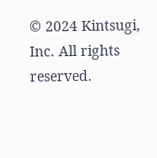© 2024 Kintsugi, Inc. All rights reserved.